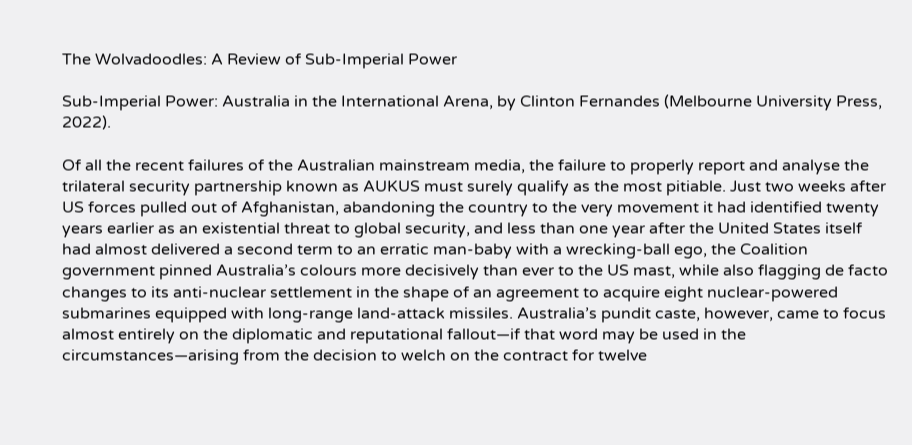The Wolvadoodles: A Review of Sub-Imperial Power

Sub-Imperial Power: Australia in the International Arena, by Clinton Fernandes (Melbourne University Press, 2022).

Of all the recent failures of the Australian mainstream media, the failure to properly report and analyse the trilateral security partnership known as AUKUS must surely qualify as the most pitiable. Just two weeks after US forces pulled out of Afghanistan, abandoning the country to the very movement it had identified twenty years earlier as an existential threat to global security, and less than one year after the United States itself had almost delivered a second term to an erratic man-baby with a wrecking-ball ego, the Coalition government pinned Australia’s colours more decisively than ever to the US mast, while also flagging de facto changes to its anti-nuclear settlement in the shape of an agreement to acquire eight nuclear-powered submarines equipped with long-range land-attack missiles. Australia’s pundit caste, however, came to focus almost entirely on the diplomatic and reputational fallout—if that word may be used in the circumstances—arising from the decision to welch on the contract for twelve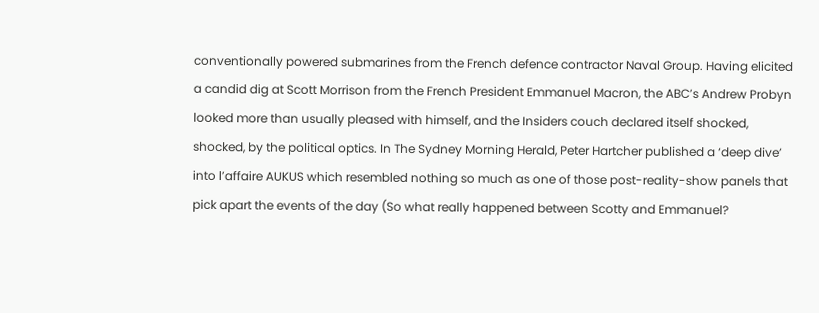conventionally powered submarines from the French defence contractor Naval Group. Having elicited a candid dig at Scott Morrison from the French President Emmanuel Macron, the ABC’s Andrew Probyn looked more than usually pleased with himself, and the Insiders couch declared itself shocked, shocked, by the political optics. In The Sydney Morning Herald, Peter Hartcher published a ‘deep dive’ into l’affaire AUKUS which resembled nothing so much as one of those post-reality-show panels that pick apart the events of the day (So what really happened between Scotty and Emmanuel?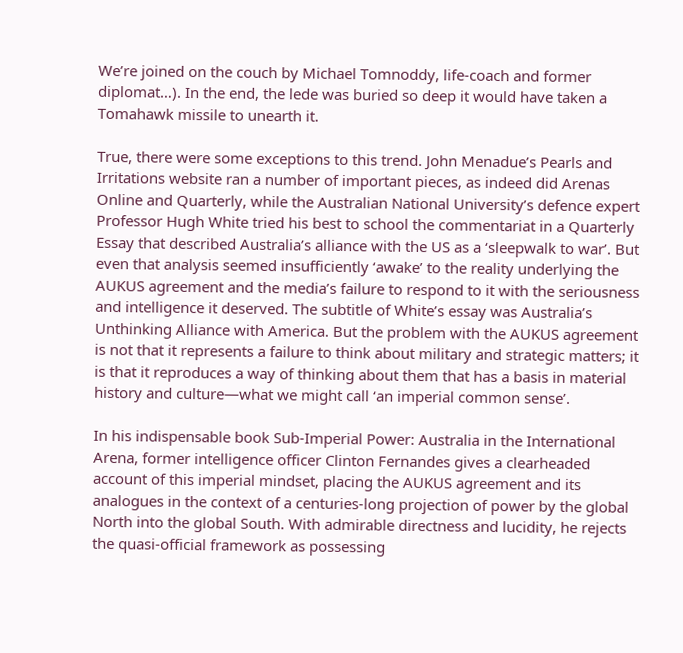We’re joined on the couch by Michael Tomnoddy, life-coach and former diplomat…). In the end, the lede was buried so deep it would have taken a Tomahawk missile to unearth it.

True, there were some exceptions to this trend. John Menadue’s Pearls and Irritations website ran a number of important pieces, as indeed did Arenas Online and Quarterly, while the Australian National University’s defence expert Professor Hugh White tried his best to school the commentariat in a Quarterly Essay that described Australia’s alliance with the US as a ‘sleepwalk to war’. But even that analysis seemed insufficiently ‘awake’ to the reality underlying the AUKUS agreement and the media’s failure to respond to it with the seriousness and intelligence it deserved. The subtitle of White’s essay was Australia’s Unthinking Alliance with America. But the problem with the AUKUS agreement is not that it represents a failure to think about military and strategic matters; it is that it reproduces a way of thinking about them that has a basis in material history and culture—what we might call ‘an imperial common sense’.

In his indispensable book Sub-Imperial Power: Australia in the International Arena, former intelligence officer Clinton Fernandes gives a clearheaded account of this imperial mindset, placing the AUKUS agreement and its analogues in the context of a centuries-long projection of power by the global North into the global South. With admirable directness and lucidity, he rejects the quasi-official framework as possessing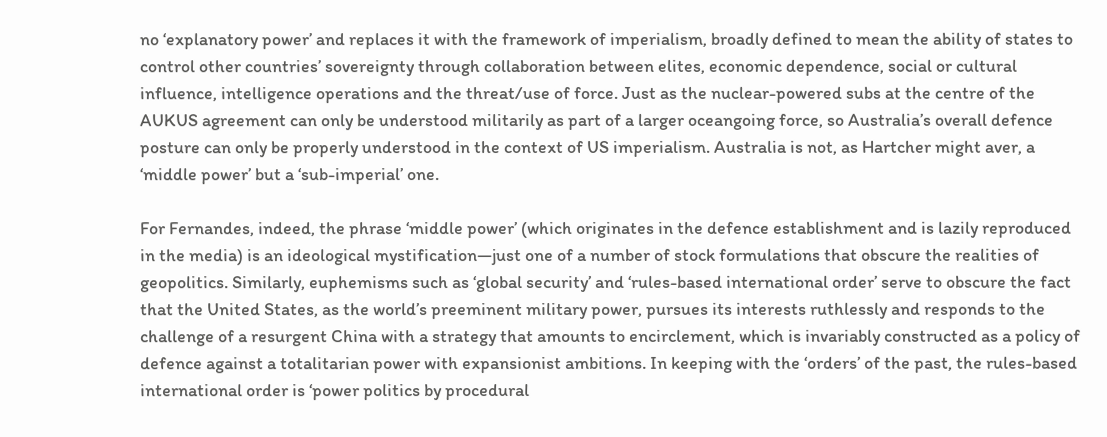no ‘explanatory power’ and replaces it with the framework of imperialism, broadly defined to mean the ability of states to control other countries’ sovereignty through collaboration between elites, economic dependence, social or cultural influence, intelligence operations and the threat/use of force. Just as the nuclear-powered subs at the centre of the AUKUS agreement can only be understood militarily as part of a larger oceangoing force, so Australia’s overall defence posture can only be properly understood in the context of US imperialism. Australia is not, as Hartcher might aver, a ‘middle power’ but a ‘sub-imperial’ one.

For Fernandes, indeed, the phrase ‘middle power’ (which originates in the defence establishment and is lazily reproduced in the media) is an ideological mystification—just one of a number of stock formulations that obscure the realities of geopolitics. Similarly, euphemisms such as ‘global security’ and ‘rules-based international order’ serve to obscure the fact that the United States, as the world’s preeminent military power, pursues its interests ruthlessly and responds to the challenge of a resurgent China with a strategy that amounts to encirclement, which is invariably constructed as a policy of defence against a totalitarian power with expansionist ambitions. In keeping with the ‘orders’ of the past, the rules-based international order is ‘power politics by procedural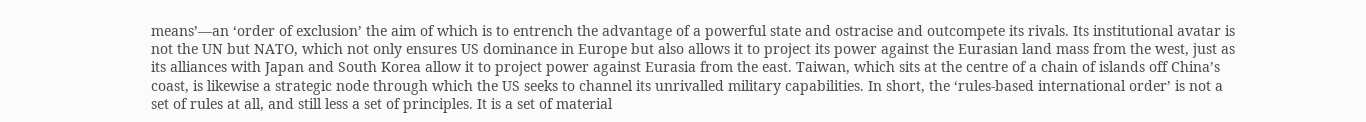means’—an ‘order of exclusion’ the aim of which is to entrench the advantage of a powerful state and ostracise and outcompete its rivals. Its institutional avatar is not the UN but NATO, which not only ensures US dominance in Europe but also allows it to project its power against the Eurasian land mass from the west, just as its alliances with Japan and South Korea allow it to project power against Eurasia from the east. Taiwan, which sits at the centre of a chain of islands off China’s coast, is likewise a strategic node through which the US seeks to channel its unrivalled military capabilities. In short, the ‘rules-based international order’ is not a set of rules at all, and still less a set of principles. It is a set of material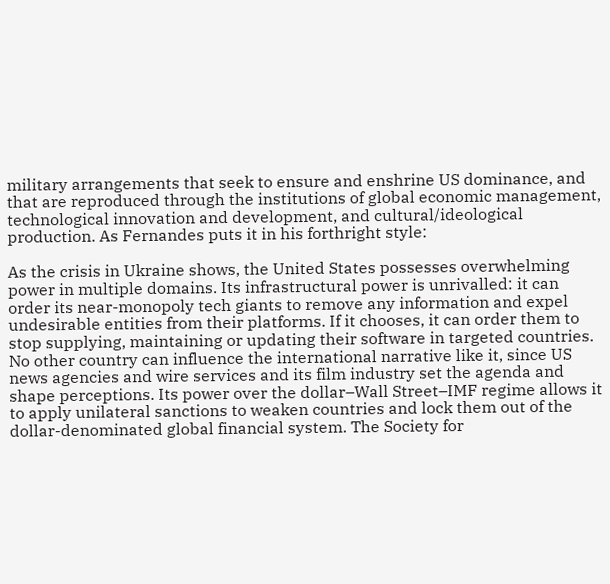military arrangements that seek to ensure and enshrine US dominance, and that are reproduced through the institutions of global economic management, technological innovation and development, and cultural/ideological production. As Fernandes puts it in his forthright style:

As the crisis in Ukraine shows, the United States possesses overwhelming power in multiple domains. Its infrastructural power is unrivalled: it can order its near-monopoly tech giants to remove any information and expel undesirable entities from their platforms. If it chooses, it can order them to stop supplying, maintaining or updating their software in targeted countries. No other country can influence the international narrative like it, since US news agencies and wire services and its film industry set the agenda and shape perceptions. Its power over the dollar–Wall Street–IMF regime allows it to apply unilateral sanctions to weaken countries and lock them out of the dollar-denominated global financial system. The Society for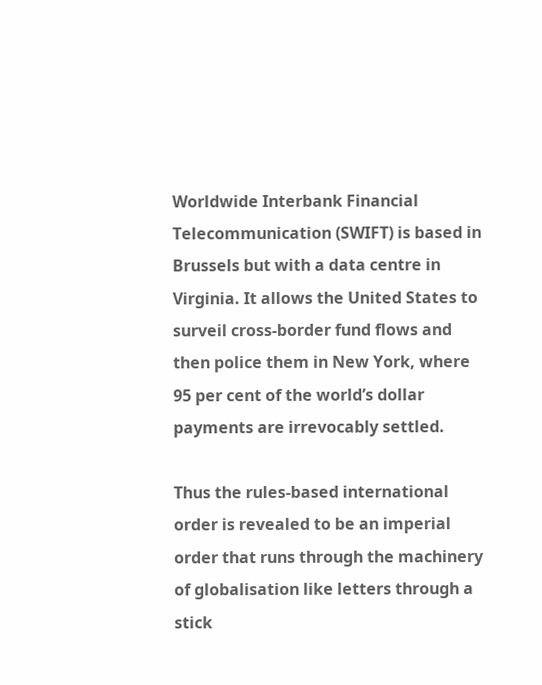Worldwide Interbank Financial Telecommunication (SWIFT) is based in Brussels but with a data centre in Virginia. It allows the United States to surveil cross-border fund flows and then police them in New York, where 95 per cent of the world’s dollar payments are irrevocably settled.

Thus the rules-based international order is revealed to be an imperial order that runs through the machinery of globalisation like letters through a stick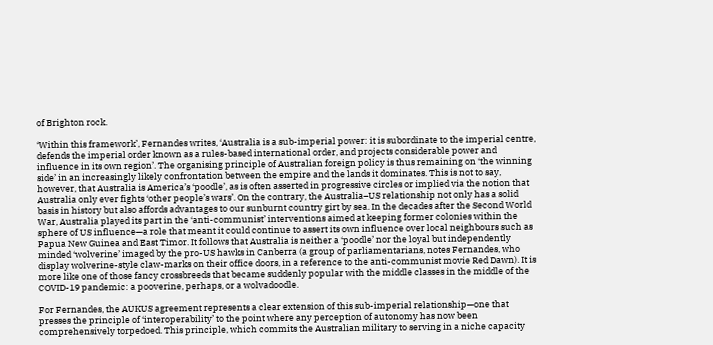of Brighton rock.

‘Within this framework’, Fernandes writes, ‘Australia is a sub-imperial power: it is subordinate to the imperial centre, defends the imperial order known as a rules-based international order, and projects considerable power and influence in its own region’. The organising principle of Australian foreign policy is thus remaining on ‘the winning side’ in an increasingly likely confrontation between the empire and the lands it dominates. This is not to say, however, that Australia is America’s ‘poodle’, as is often asserted in progressive circles or implied via the notion that Australia only ever fights ‘other people’s wars’. On the contrary, the Australia–US relationship not only has a solid basis in history but also affords advantages to our sunburnt country girt by sea. In the decades after the Second World War, Australia played its part in the ‘anti-communist’ interventions aimed at keeping former colonies within the sphere of US influence—a role that meant it could continue to assert its own influence over local neighbours such as Papua New Guinea and East Timor. It follows that Australia is neither a ‘poodle’ nor the loyal but independently minded ‘wolverine’ imaged by the pro-US hawks in Canberra (a group of parliamentarians, notes Fernandes, who display wolverine-style claw-marks on their office doors, in a reference to the anti-communist movie Red Dawn). It is more like one of those fancy crossbreeds that became suddenly popular with the middle classes in the middle of the COVID-19 pandemic: a pooverine, perhaps, or a wolvadoodle.

For Fernandes, the AUKUS agreement represents a clear extension of this sub-imperial relationship—one that presses the principle of ‘interoperability’ to the point where any perception of autonomy has now been comprehensively torpedoed. This principle, which commits the Australian military to serving in a niche capacity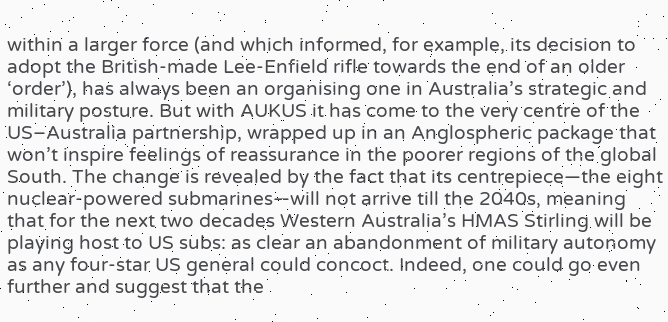within a larger force (and which informed, for example, its decision to adopt the British-made Lee-Enfield rifle towards the end of an older ‘order’), has always been an organising one in Australia’s strategic and military posture. But with AUKUS it has come to the very centre of the US–Australia partnership, wrapped up in an Anglospheric package that won’t inspire feelings of reassurance in the poorer regions of the global South. The change is revealed by the fact that its centrepiece—the eight nuclear-powered submarines—will not arrive till the 2040s, meaning that for the next two decades Western Australia’s HMAS Stirling will be playing host to US subs: as clear an abandonment of military autonomy as any four-star US general could concoct. Indeed, one could go even further and suggest that the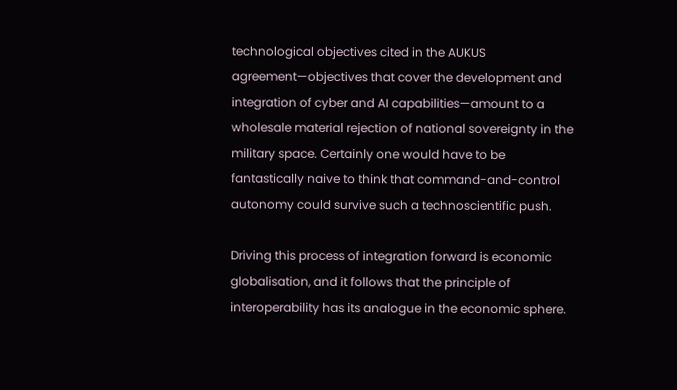technological objectives cited in the AUKUS agreement—objectives that cover the development and integration of cyber and AI capabilities—amount to a wholesale material rejection of national sovereignty in the military space. Certainly one would have to be fantastically naive to think that command-and-control autonomy could survive such a technoscientific push.

Driving this process of integration forward is economic globalisation, and it follows that the principle of interoperability has its analogue in the economic sphere.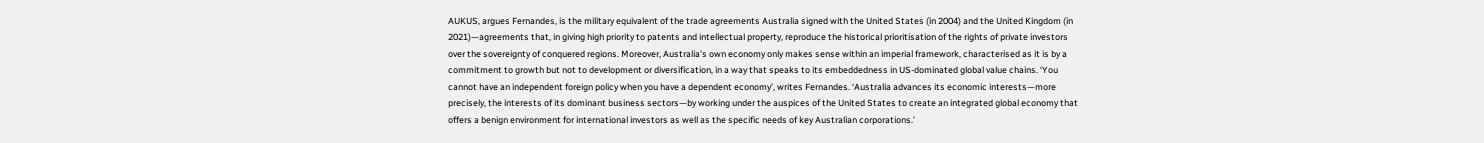AUKUS, argues Fernandes, is the military equivalent of the trade agreements Australia signed with the United States (in 2004) and the United Kingdom (in 2021)—agreements that, in giving high priority to patents and intellectual property, reproduce the historical prioritisation of the rights of private investors over the sovereignty of conquered regions. Moreover, Australia’s own economy only makes sense within an imperial framework, characterised as it is by a commitment to growth but not to development or diversification, in a way that speaks to its embeddedness in US-dominated global value chains. ‘You cannot have an independent foreign policy when you have a dependent economy’, writes Fernandes. ‘Australia advances its economic interests—more precisely, the interests of its dominant business sectors—by working under the auspices of the United States to create an integrated global economy that offers a benign environment for international investors as well as the specific needs of key Australian corporations.’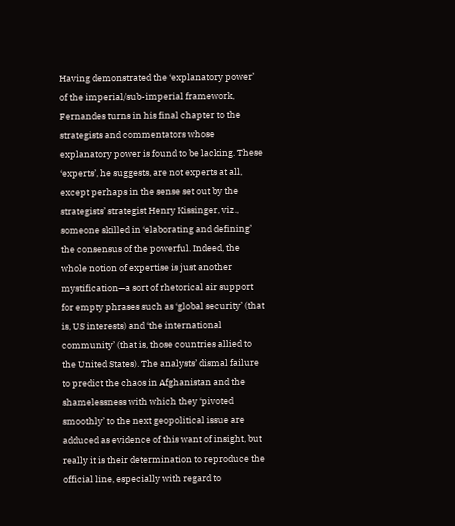Having demonstrated the ‘explanatory power’ of the imperial/sub-imperial framework, Fernandes turns in his final chapter to the strategists and commentators whose explanatory power is found to be lacking. These ‘experts’, he suggests, are not experts at all, except perhaps in the sense set out by the strategists’ strategist Henry Kissinger, viz., someone skilled in ‘elaborating and defining’ the consensus of the powerful. Indeed, the whole notion of expertise is just another mystification—a sort of rhetorical air support for empty phrases such as ‘global security’ (that is, US interests) and ‘the international community’ (that is, those countries allied to the United States). The analysts’ dismal failure to predict the chaos in Afghanistan and the shamelessness with which they ‘pivoted smoothly’ to the next geopolitical issue are adduced as evidence of this want of insight, but really it is their determination to reproduce the official line, especially with regard to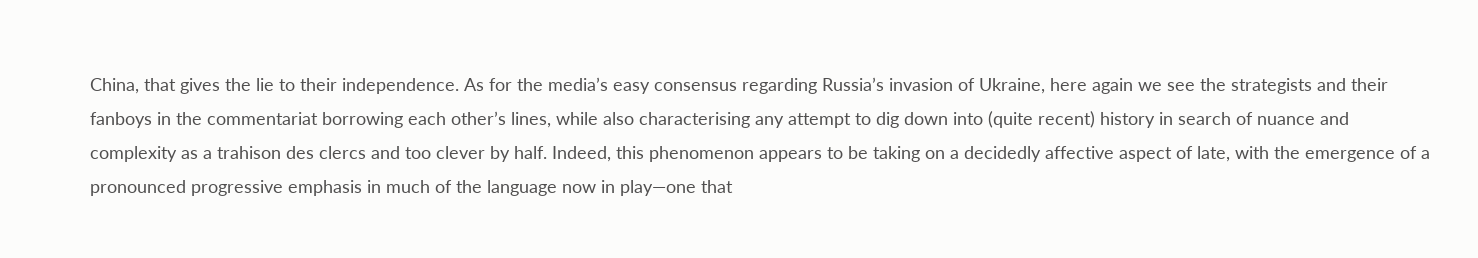China, that gives the lie to their independence. As for the media’s easy consensus regarding Russia’s invasion of Ukraine, here again we see the strategists and their fanboys in the commentariat borrowing each other’s lines, while also characterising any attempt to dig down into (quite recent) history in search of nuance and complexity as a trahison des clercs and too clever by half. Indeed, this phenomenon appears to be taking on a decidedly affective aspect of late, with the emergence of a pronounced progressive emphasis in much of the language now in play—one that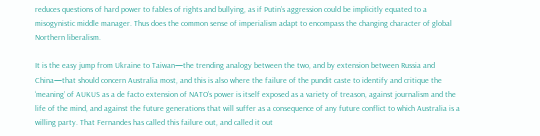reduces questions of hard power to fables of rights and bullying, as if Putin’s aggression could be implicitly equated to a misogynistic middle manager. Thus does the common sense of imperialism adapt to encompass the changing character of global Northern liberalism.

It is the easy jump from Ukraine to Taiwan—the trending analogy between the two, and by extension between Russia and China—that should concern Australia most, and this is also where the failure of the pundit caste to identify and critique the ‘meaning’ of AUKUS as a de facto extension of NATO’s power is itself exposed as a variety of treason, against journalism and the life of the mind, and against the future generations that will suffer as a consequence of any future conflict to which Australia is a willing party. That Fernandes has called this failure out, and called it out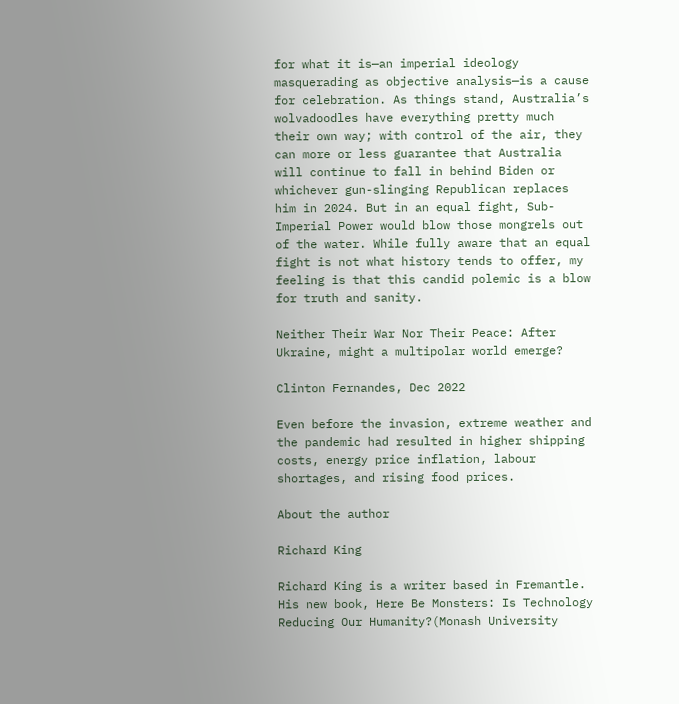for what it is—an imperial ideology masquerading as objective analysis—is a cause for celebration. As things stand, Australia’s wolvadoodles have everything pretty much their own way; with control of the air, they can more or less guarantee that Australia will continue to fall in behind Biden or whichever gun-slinging Republican replaces him in 2024. But in an equal fight, Sub-Imperial Power would blow those mongrels out of the water. While fully aware that an equal fight is not what history tends to offer, my feeling is that this candid polemic is a blow for truth and sanity.

Neither Their War Nor Their Peace: After Ukraine, might a multipolar world emerge?

Clinton Fernandes, Dec 2022

Even before the invasion, extreme weather and the pandemic had resulted in higher shipping costs, energy price inflation, labour shortages, and rising food prices.

About the author

Richard King

Richard King is a writer based in Fremantle. His new book, Here Be Monsters: Is Technology Reducing Our Humanity?(Monash University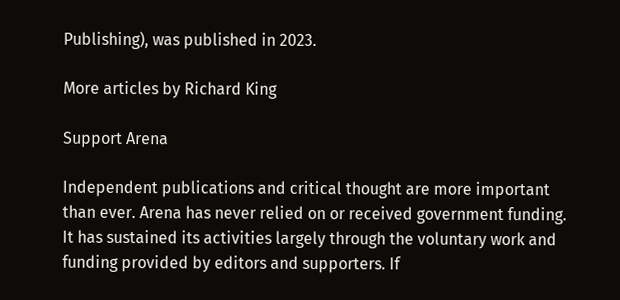Publishing), was published in 2023.

More articles by Richard King

Support Arena

Independent publications and critical thought are more important than ever. Arena has never relied on or received government funding. It has sustained its activities largely through the voluntary work and funding provided by editors and supporters. If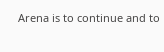Arena is to continue and to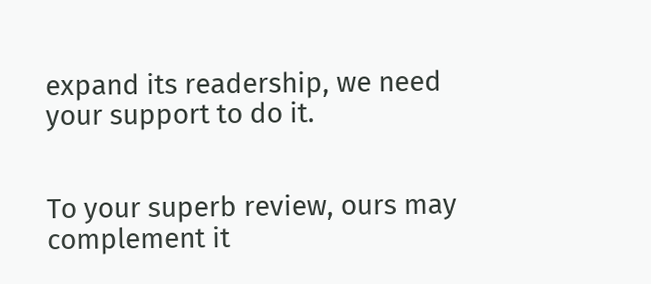expand its readership, we need your support to do it.


To your superb review, ours may complement it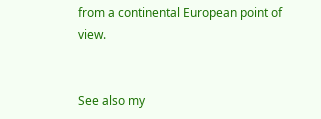from a continental European point of view.


See also my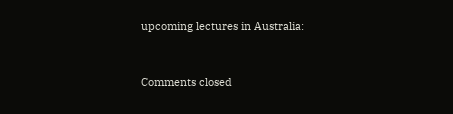upcoming lectures in Australia:


Comments closed